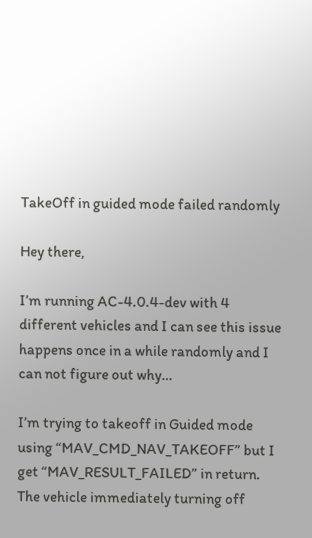TakeOff in guided mode failed randomly

Hey there,

I’m running AC-4.0.4-dev with 4 different vehicles and I can see this issue happens once in a while randomly and I can not figure out why…

I’m trying to takeoff in Guided mode using “MAV_CMD_NAV_TAKEOFF” but I get “MAV_RESULT_FAILED” in return.
The vehicle immediately turning off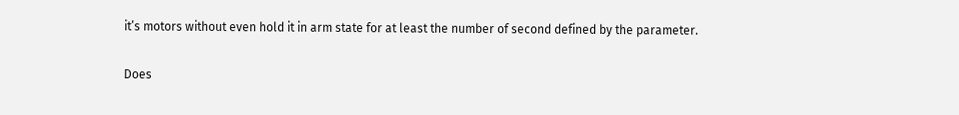it’s motors without even hold it in arm state for at least the number of second defined by the parameter.

Does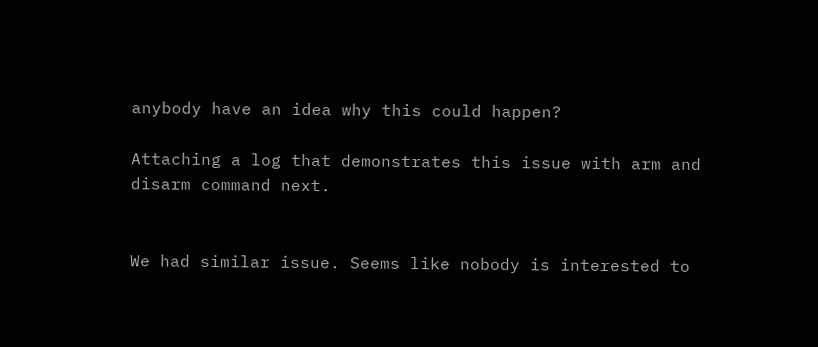anybody have an idea why this could happen?

Attaching a log that demonstrates this issue with arm and disarm command next.


We had similar issue. Seems like nobody is interested to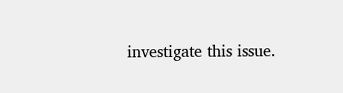investigate this issue.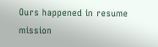Ours happened in resume mission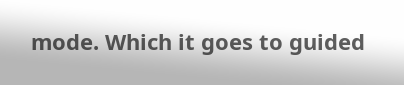mode. Which it goes to guided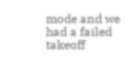mode and we had a failed takeoff